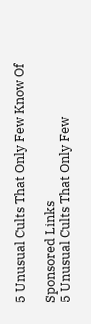5 Unusual Cults That Only Few Know Of

Sponsored Links
5 Unusual Cults That Only Few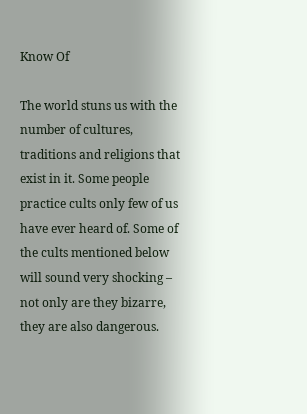Know Of

The world stuns us with the number of cultures, traditions and religions that exist in it. Some people practice cults only few of us have ever heard of. Some of the cults mentioned below will sound very shocking – not only are they bizarre, they are also dangerous.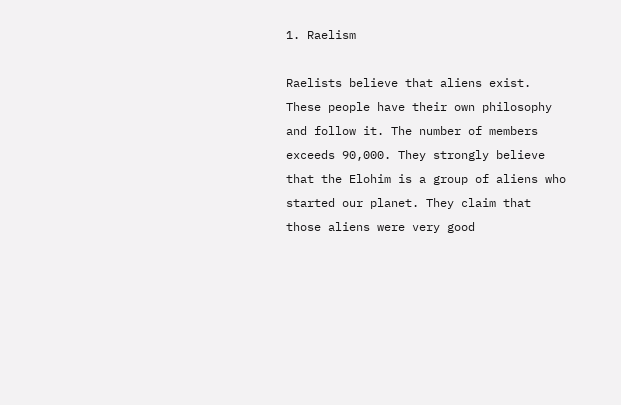1. Raelism

Raelists believe that aliens exist. These people have their own philosophy and follow it. The number of members exceeds 90,000. They strongly believe that the Elohim is a group of aliens who started our planet. They claim that those aliens were very good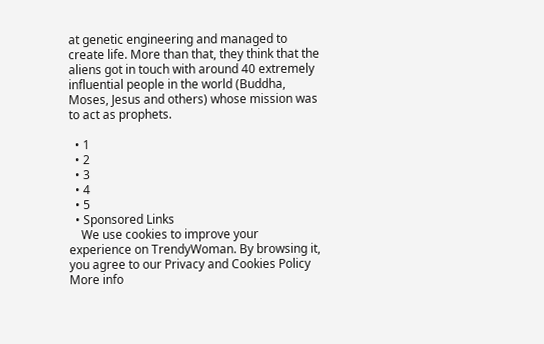at genetic engineering and managed to create life. More than that, they think that the aliens got in touch with around 40 extremely influential people in the world (Buddha, Moses, Jesus and others) whose mission was to act as prophets.

  • 1
  • 2
  • 3
  • 4
  • 5
  • Sponsored Links
    We use cookies to improve your experience on TrendyWoman. By browsing it, you agree to our Privacy and Cookies Policy More info